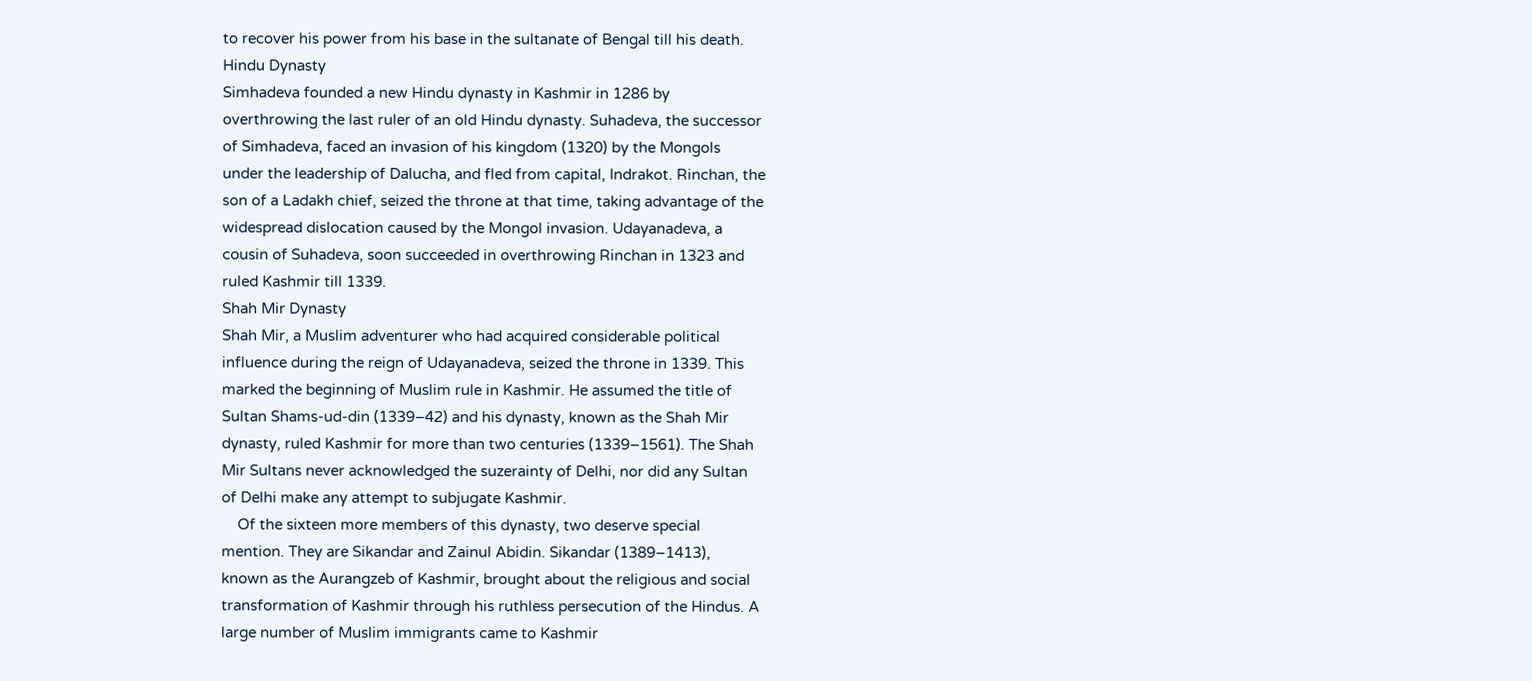to recover his power from his base in the sultanate of Bengal till his death.
Hindu Dynasty
Simhadeva founded a new Hindu dynasty in Kashmir in 1286 by
overthrowing the last ruler of an old Hindu dynasty. Suhadeva, the successor
of Simhadeva, faced an invasion of his kingdom (1320) by the Mongols
under the leadership of Dalucha, and fled from capital, Indrakot. Rinchan, the
son of a Ladakh chief, seized the throne at that time, taking advantage of the
widespread dislocation caused by the Mongol invasion. Udayanadeva, a
cousin of Suhadeva, soon succeeded in overthrowing Rinchan in 1323 and
ruled Kashmir till 1339.
Shah Mir Dynasty
Shah Mir, a Muslim adventurer who had acquired considerable political
influence during the reign of Udayanadeva, seized the throne in 1339. This
marked the beginning of Muslim rule in Kashmir. He assumed the title of
Sultan Shams-ud-din (1339–42) and his dynasty, known as the Shah Mir
dynasty, ruled Kashmir for more than two centuries (1339–1561). The Shah
Mir Sultans never acknowledged the suzerainty of Delhi, nor did any Sultan
of Delhi make any attempt to subjugate Kashmir.
    Of the sixteen more members of this dynasty, two deserve special
mention. They are Sikandar and Zainul Abidin. Sikandar (1389–1413),
known as the Aurangzeb of Kashmir, brought about the religious and social
transformation of Kashmir through his ruthless persecution of the Hindus. A
large number of Muslim immigrants came to Kashmir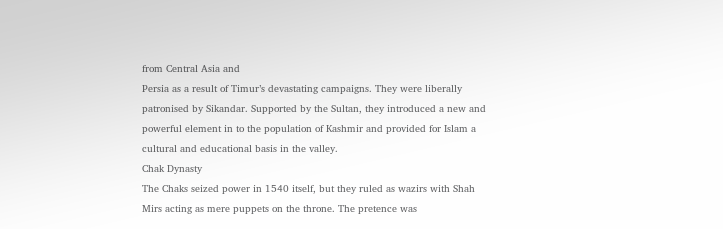from Central Asia and
Persia as a result of Timur’s devastating campaigns. They were liberally
patronised by Sikandar. Supported by the Sultan, they introduced a new and
powerful element in to the population of Kashmir and provided for Islam a
cultural and educational basis in the valley.
Chak Dynasty
The Chaks seized power in 1540 itself, but they ruled as wazirs with Shah
Mirs acting as mere puppets on the throne. The pretence was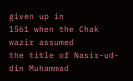given up in
1561 when the Chak wazir assumed           the title of Nasir-ud-din Muhammad